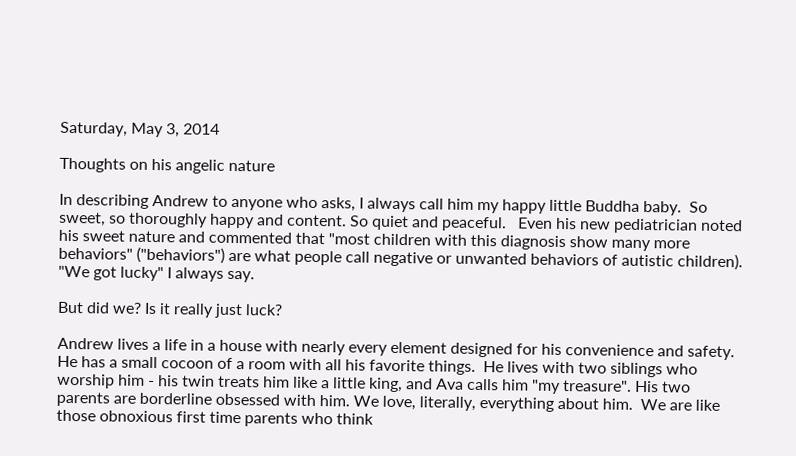Saturday, May 3, 2014

Thoughts on his angelic nature

In describing Andrew to anyone who asks, I always call him my happy little Buddha baby.  So sweet, so thoroughly happy and content. So quiet and peaceful.   Even his new pediatrician noted his sweet nature and commented that "most children with this diagnosis show many more behaviors" ("behaviors") are what people call negative or unwanted behaviors of autistic children).
"We got lucky" I always say.

But did we? Is it really just luck?

Andrew lives a life in a house with nearly every element designed for his convenience and safety.   He has a small cocoon of a room with all his favorite things.  He lives with two siblings who worship him - his twin treats him like a little king, and Ava calls him "my treasure". His two parents are borderline obsessed with him. We love, literally, everything about him.  We are like those obnoxious first time parents who think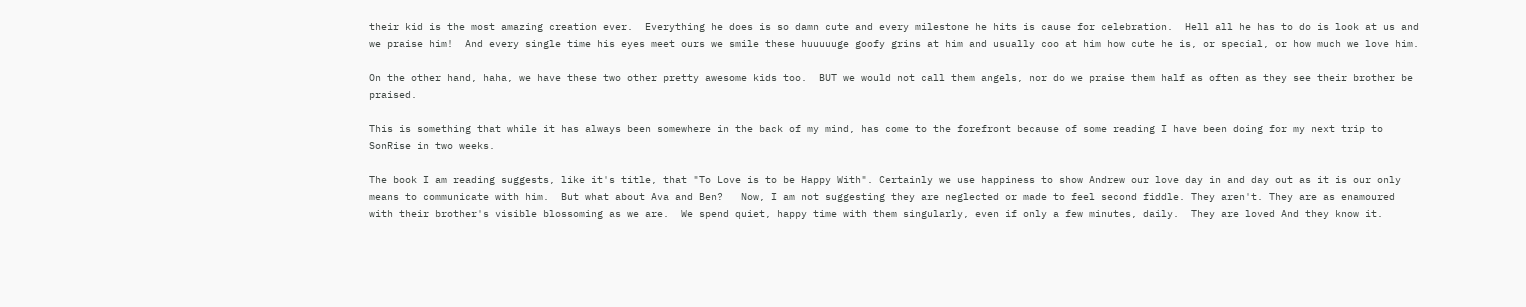their kid is the most amazing creation ever.  Everything he does is so damn cute and every milestone he hits is cause for celebration.  Hell all he has to do is look at us and we praise him!  And every single time his eyes meet ours we smile these huuuuuge goofy grins at him and usually coo at him how cute he is, or special, or how much we love him.

On the other hand, haha, we have these two other pretty awesome kids too.  BUT we would not call them angels, nor do we praise them half as often as they see their brother be praised.

This is something that while it has always been somewhere in the back of my mind, has come to the forefront because of some reading I have been doing for my next trip to SonRise in two weeks.

The book I am reading suggests, like it's title, that "To Love is to be Happy With". Certainly we use happiness to show Andrew our love day in and day out as it is our only means to communicate with him.  But what about Ava and Ben?   Now, I am not suggesting they are neglected or made to feel second fiddle. They aren't. They are as enamoured with their brother's visible blossoming as we are.  We spend quiet, happy time with them singularly, even if only a few minutes, daily.  They are loved And they know it.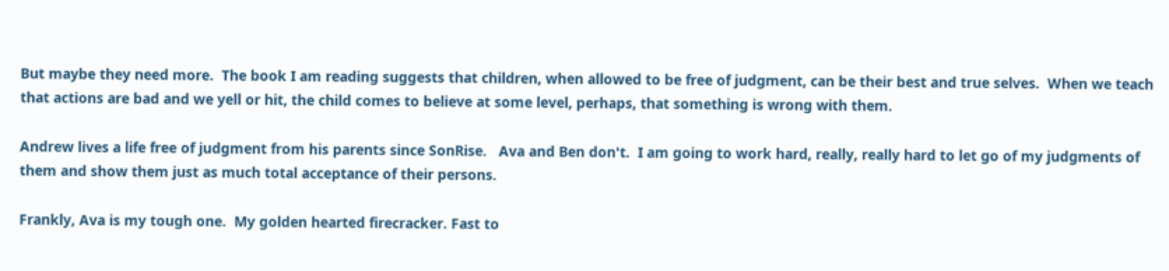But maybe they need more.  The book I am reading suggests that children, when allowed to be free of judgment, can be their best and true selves.  When we teach that actions are bad and we yell or hit, the child comes to believe at some level, perhaps, that something is wrong with them.

Andrew lives a life free of judgment from his parents since SonRise.   Ava and Ben don't.  I am going to work hard, really, really hard to let go of my judgments of them and show them just as much total acceptance of their persons.

Frankly, Ava is my tough one.  My golden hearted firecracker. Fast to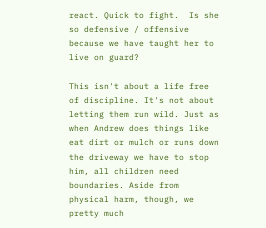react. Quick to fight.  Is she so defensive / offensive because we have taught her to live on guard?

This isn't about a life free of discipline. It's not about letting them run wild. Just as when Andrew does things like eat dirt or mulch or runs down the driveway we have to stop him, all children need boundaries. Aside from physical harm, though, we pretty much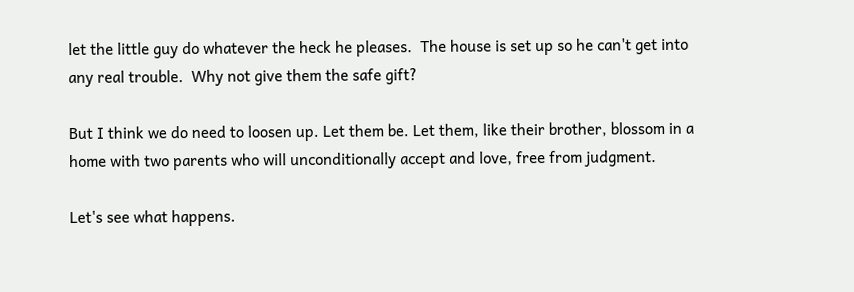let the little guy do whatever the heck he pleases.  The house is set up so he can't get into any real trouble.  Why not give them the safe gift?

But I think we do need to loosen up. Let them be. Let them, like their brother, blossom in a home with two parents who will unconditionally accept and love, free from judgment.

Let's see what happens.